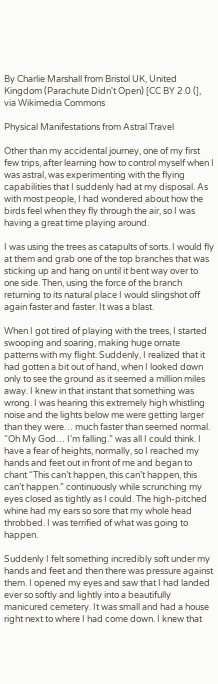By Charlie Marshall from Bristol UK, United Kingdom (Parachute Didn't Open) [CC BY 2.0 (], via Wikimedia Commons

Physical Manifestations from Astral Travel

Other than my accidental journey, one of my first few trips, after learning how to control myself when I was astral, was experimenting with the flying capabilities that I suddenly had at my disposal. As with most people, I had wondered about how the birds feel when they fly through the air, so I was having a great time playing around.

I was using the trees as catapults of sorts. I would fly at them and grab one of the top branches that was sticking up and hang on until it bent way over to one side. Then, using the force of the branch returning to its natural place I would slingshot off again faster and faster. It was a blast.

When I got tired of playing with the trees, I started swooping and soaring, making huge ornate patterns with my flight. Suddenly, I realized that it had gotten a bit out of hand, when I looked down only to see the ground as it seemed a million miles away. I knew in that instant that something was wrong. I was hearing this extremely high whistling noise and the lights below me were getting larger than they were… much faster than seemed normal. “Oh My God… I’m falling.” was all I could think. I have a fear of heights, normally, so I reached my hands and feet out in front of me and began to chant “This can’t happen, this can’t happen, this can’t happen.” continuously while scrunching my eyes closed as tightly as I could. The high-pitched whine had my ears so sore that my whole head throbbed. I was terrified of what was going to happen.

Suddenly I felt something incredibly soft under my hands and feet and then there was pressure against them. I opened my eyes and saw that I had landed ever so softly and lightly into a beautifully manicured cemetery. It was small and had a house right next to where I had come down. I knew that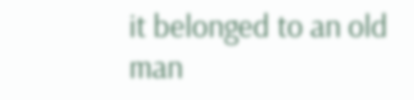it belonged to an old man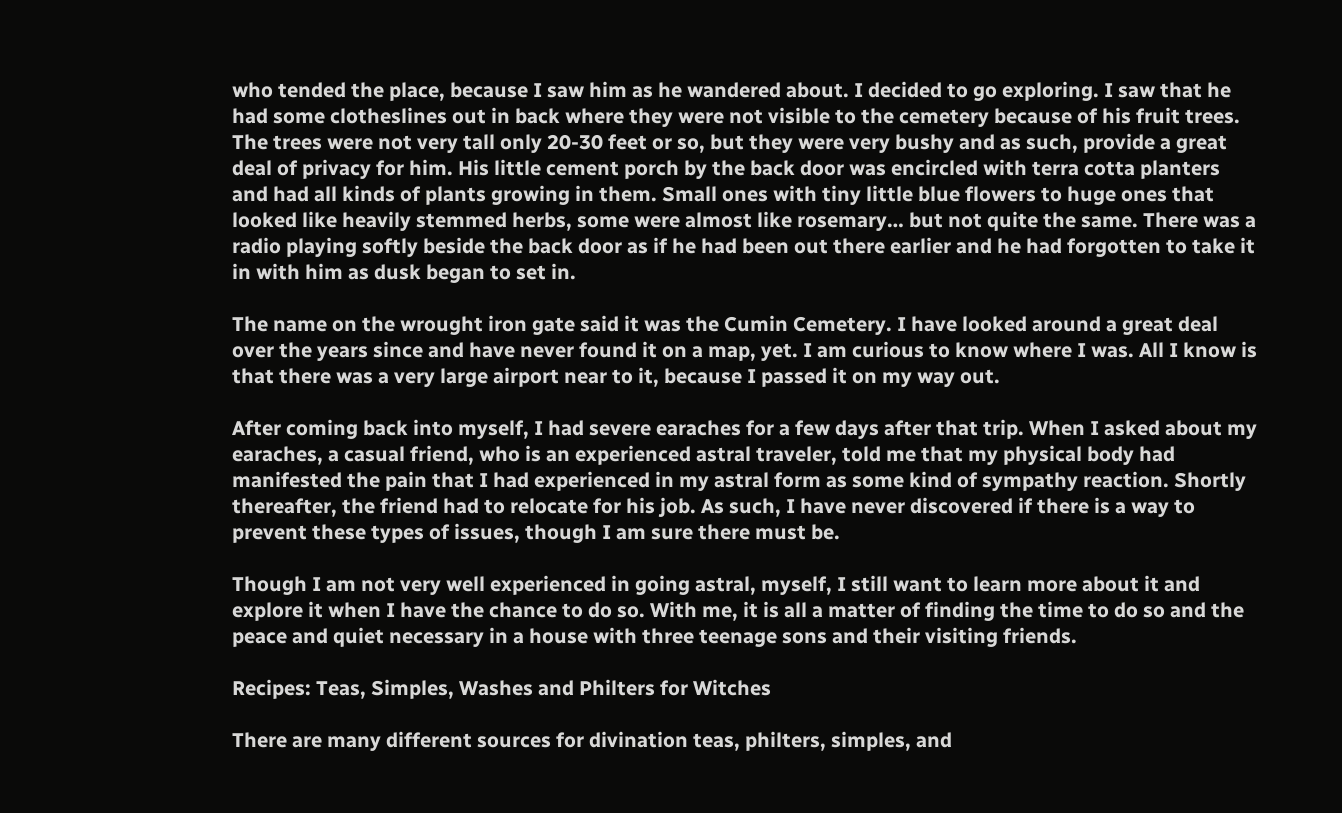who tended the place, because I saw him as he wandered about. I decided to go exploring. I saw that he had some clotheslines out in back where they were not visible to the cemetery because of his fruit trees. The trees were not very tall only 20-30 feet or so, but they were very bushy and as such, provide a great deal of privacy for him. His little cement porch by the back door was encircled with terra cotta planters and had all kinds of plants growing in them. Small ones with tiny little blue flowers to huge ones that looked like heavily stemmed herbs, some were almost like rosemary… but not quite the same. There was a radio playing softly beside the back door as if he had been out there earlier and he had forgotten to take it in with him as dusk began to set in.

The name on the wrought iron gate said it was the Cumin Cemetery. I have looked around a great deal over the years since and have never found it on a map, yet. I am curious to know where I was. All I know is that there was a very large airport near to it, because I passed it on my way out.

After coming back into myself, I had severe earaches for a few days after that trip. When I asked about my earaches, a casual friend, who is an experienced astral traveler, told me that my physical body had manifested the pain that I had experienced in my astral form as some kind of sympathy reaction. Shortly thereafter, the friend had to relocate for his job. As such, I have never discovered if there is a way to prevent these types of issues, though I am sure there must be.

Though I am not very well experienced in going astral, myself, I still want to learn more about it and explore it when I have the chance to do so. With me, it is all a matter of finding the time to do so and the peace and quiet necessary in a house with three teenage sons and their visiting friends.

Recipes: Teas, Simples, Washes and Philters for Witches

There are many different sources for divination teas, philters, simples, and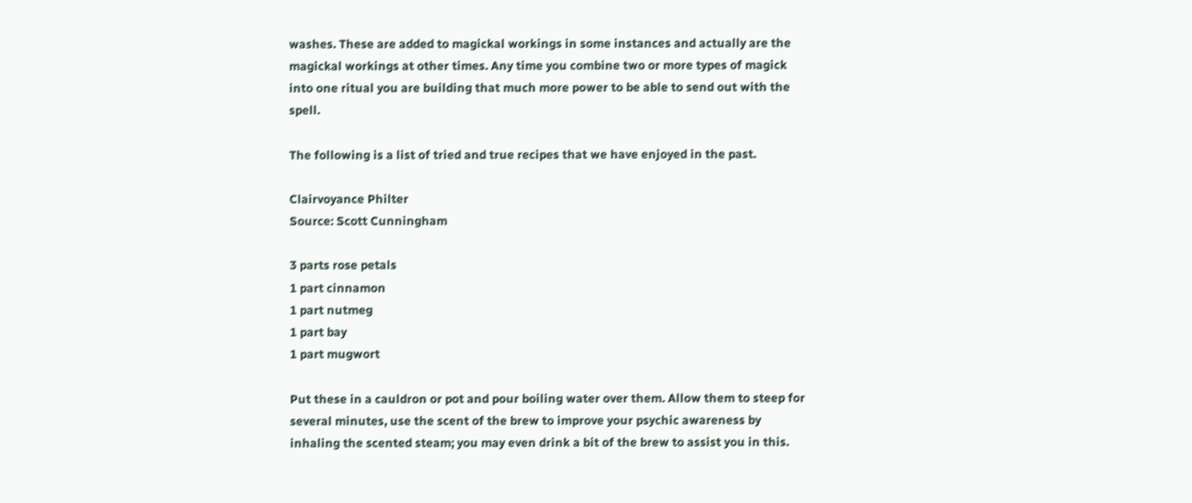washes. These are added to magickal workings in some instances and actually are the magickal workings at other times. Any time you combine two or more types of magick into one ritual you are building that much more power to be able to send out with the spell.

The following is a list of tried and true recipes that we have enjoyed in the past.

Clairvoyance Philter
Source: Scott Cunningham

3 parts rose petals
1 part cinnamon
1 part nutmeg
1 part bay
1 part mugwort

Put these in a cauldron or pot and pour boiling water over them. Allow them to steep for several minutes, use the scent of the brew to improve your psychic awareness by inhaling the scented steam; you may even drink a bit of the brew to assist you in this.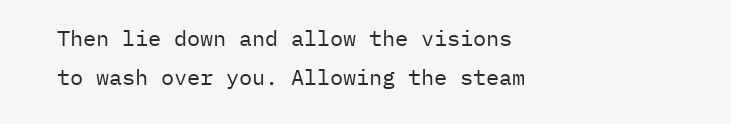Then lie down and allow the visions to wash over you. Allowing the steam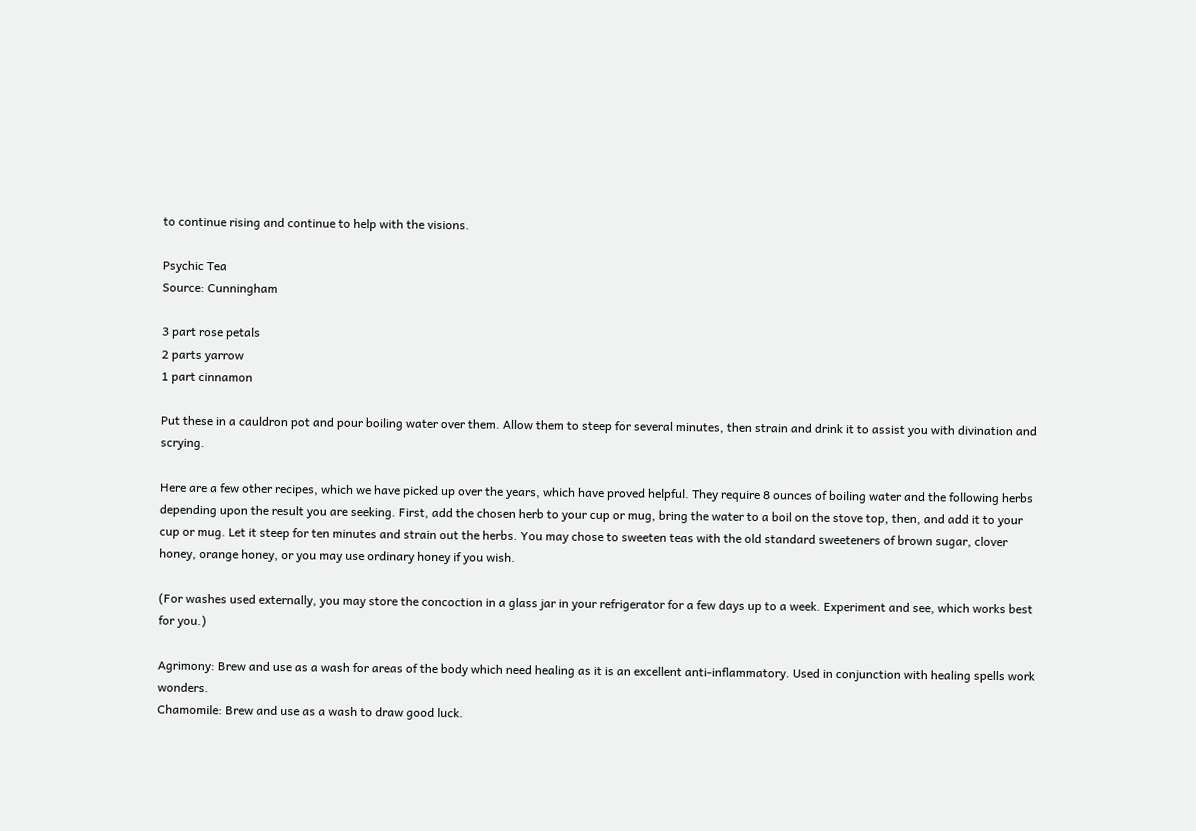to continue rising and continue to help with the visions.

Psychic Tea
Source: Cunningham

3 part rose petals
2 parts yarrow
1 part cinnamon

Put these in a cauldron pot and pour boiling water over them. Allow them to steep for several minutes, then strain and drink it to assist you with divination and scrying.

Here are a few other recipes, which we have picked up over the years, which have proved helpful. They require 8 ounces of boiling water and the following herbs depending upon the result you are seeking. First, add the chosen herb to your cup or mug, bring the water to a boil on the stove top, then, and add it to your cup or mug. Let it steep for ten minutes and strain out the herbs. You may chose to sweeten teas with the old standard sweeteners of brown sugar, clover honey, orange honey, or you may use ordinary honey if you wish.

(For washes used externally, you may store the concoction in a glass jar in your refrigerator for a few days up to a week. Experiment and see, which works best for you.)

Agrimony: Brew and use as a wash for areas of the body which need healing as it is an excellent anti-inflammatory. Used in conjunction with healing spells work wonders.
Chamomile: Brew and use as a wash to draw good luck.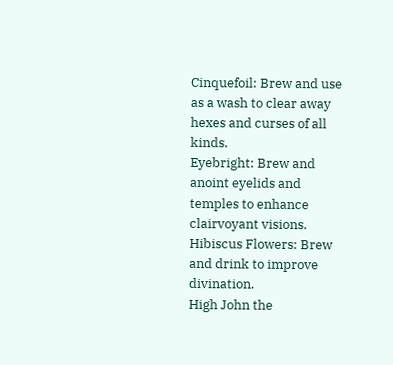Cinquefoil: Brew and use as a wash to clear away hexes and curses of all kinds.
Eyebright: Brew and anoint eyelids and temples to enhance clairvoyant visions.
Hibiscus Flowers: Brew and drink to improve divination.
High John the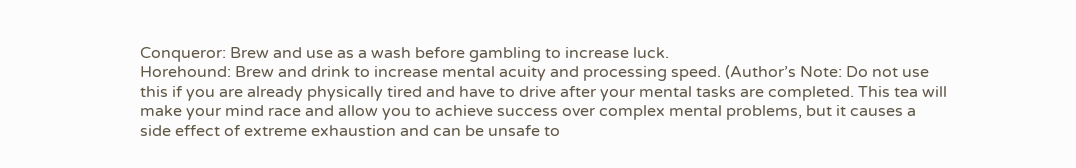Conqueror: Brew and use as a wash before gambling to increase luck.
Horehound: Brew and drink to increase mental acuity and processing speed. (Author’s Note: Do not use this if you are already physically tired and have to drive after your mental tasks are completed. This tea will make your mind race and allow you to achieve success over complex mental problems, but it causes a side effect of extreme exhaustion and can be unsafe to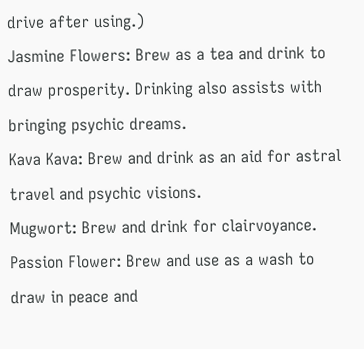drive after using.)
Jasmine Flowers: Brew as a tea and drink to draw prosperity. Drinking also assists with bringing psychic dreams.
Kava Kava: Brew and drink as an aid for astral travel and psychic visions.
Mugwort: Brew and drink for clairvoyance.
Passion Flower: Brew and use as a wash to draw in peace and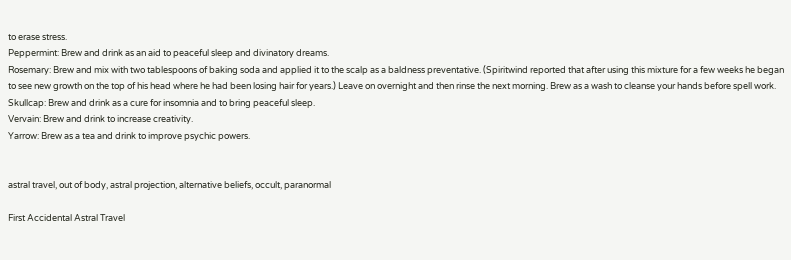to erase stress.
Peppermint: Brew and drink as an aid to peaceful sleep and divinatory dreams.
Rosemary: Brew and mix with two tablespoons of baking soda and applied it to the scalp as a baldness preventative. (Spiritwind reported that after using this mixture for a few weeks he began to see new growth on the top of his head where he had been losing hair for years.) Leave on overnight and then rinse the next morning. Brew as a wash to cleanse your hands before spell work.
Skullcap: Brew and drink as a cure for insomnia and to bring peaceful sleep.
Vervain: Brew and drink to increase creativity.
Yarrow: Brew as a tea and drink to improve psychic powers.


astral travel, out of body, astral projection, alternative beliefs, occult, paranormal

First Accidental Astral Travel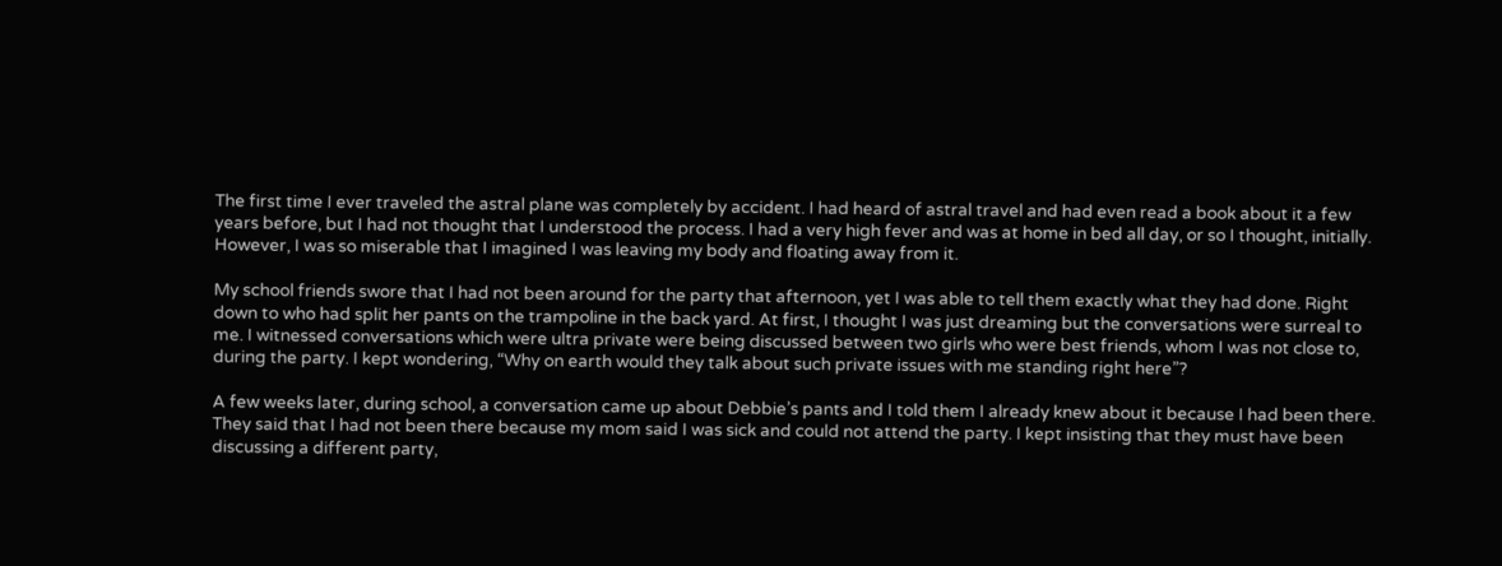The first time I ever traveled the astral plane was completely by accident. I had heard of astral travel and had even read a book about it a few years before, but I had not thought that I understood the process. I had a very high fever and was at home in bed all day, or so I thought, initially. However, I was so miserable that I imagined I was leaving my body and floating away from it.

My school friends swore that I had not been around for the party that afternoon, yet I was able to tell them exactly what they had done. Right down to who had split her pants on the trampoline in the back yard. At first, I thought I was just dreaming but the conversations were surreal to me. I witnessed conversations which were ultra private were being discussed between two girls who were best friends, whom I was not close to, during the party. I kept wondering, “Why on earth would they talk about such private issues with me standing right here”?

A few weeks later, during school, a conversation came up about Debbie’s pants and I told them I already knew about it because I had been there. They said that I had not been there because my mom said I was sick and could not attend the party. I kept insisting that they must have been discussing a different party,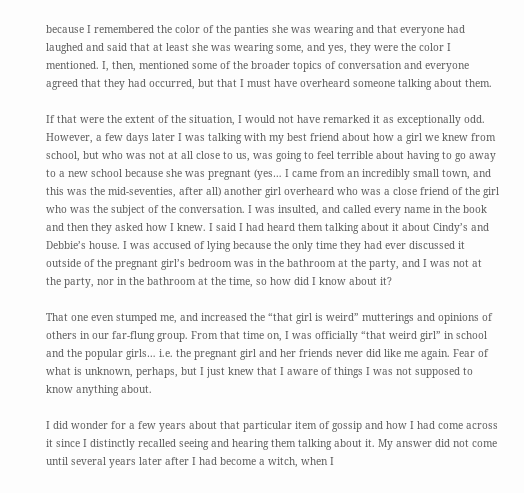because I remembered the color of the panties she was wearing and that everyone had laughed and said that at least she was wearing some, and yes, they were the color I mentioned. I, then, mentioned some of the broader topics of conversation and everyone agreed that they had occurred, but that I must have overheard someone talking about them.

If that were the extent of the situation, I would not have remarked it as exceptionally odd. However, a few days later I was talking with my best friend about how a girl we knew from school, but who was not at all close to us, was going to feel terrible about having to go away to a new school because she was pregnant (yes… I came from an incredibly small town, and this was the mid-seventies, after all) another girl overheard who was a close friend of the girl who was the subject of the conversation. I was insulted, and called every name in the book and then they asked how I knew. I said I had heard them talking about it about Cindy’s and Debbie’s house. I was accused of lying because the only time they had ever discussed it outside of the pregnant girl’s bedroom was in the bathroom at the party, and I was not at the party, nor in the bathroom at the time, so how did I know about it?

That one even stumped me, and increased the “that girl is weird” mutterings and opinions of others in our far-flung group. From that time on, I was officially “that weird girl” in school and the popular girls… i.e. the pregnant girl and her friends never did like me again. Fear of what is unknown, perhaps, but I just knew that I aware of things I was not supposed to know anything about.

I did wonder for a few years about that particular item of gossip and how I had come across it since I distinctly recalled seeing and hearing them talking about it. My answer did not come until several years later after I had become a witch, when I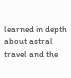learned in depth about astral travel and the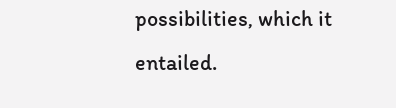possibilities, which it entailed.